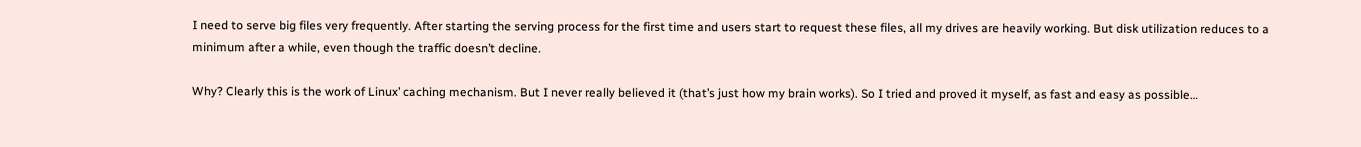I need to serve big files very frequently. After starting the serving process for the first time and users start to request these files, all my drives are heavily working. But disk utilization reduces to a minimum after a while, even though the traffic doesn’t decline.

Why? Clearly this is the work of Linux’ caching mechanism. But I never really believed it (that’s just how my brain works). So I tried and proved it myself, as fast and easy as possible…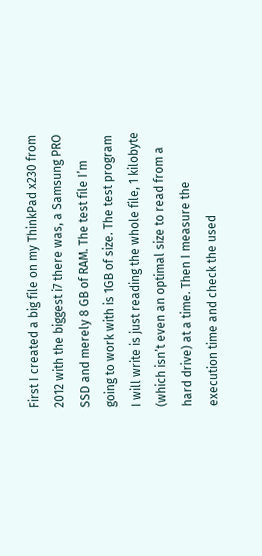First I created a big file on my ThinkPad x230 from 2012 with the biggest i7 there was, a Samsung PRO SSD and merely 8 GB of RAM. The test file I’m going to work with is 1GB of size. The test program I will write is just reading the whole file, 1 kilobyte (which isn’t even an optimal size to read from a hard drive) at a time. Then I measure the execution time and check the used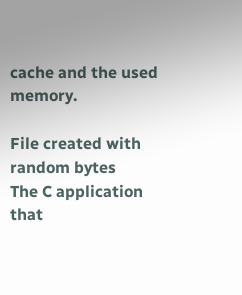cache and the used memory.

File created with random bytes
The C application that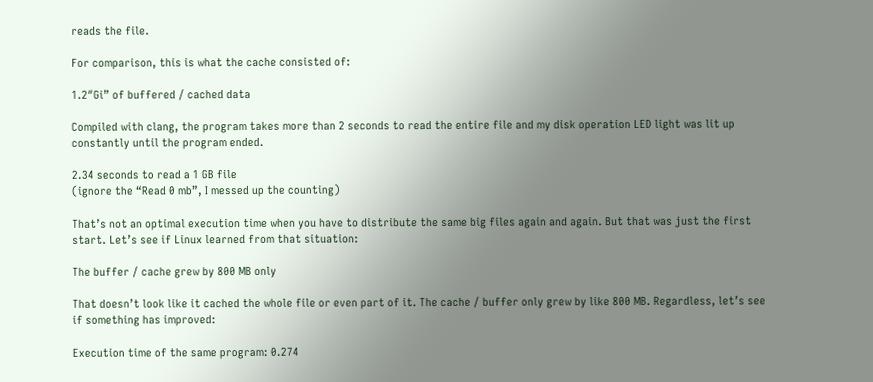reads the file.

For comparison, this is what the cache consisted of:

1.2″Gi” of buffered / cached data

Compiled with clang, the program takes more than 2 seconds to read the entire file and my disk operation LED light was lit up constantly until the program ended.

2.34 seconds to read a 1 GB file
(ignore the “Read 0 mb”, I messed up the counting)

That’s not an optimal execution time when you have to distribute the same big files again and again. But that was just the first start. Let’s see if Linux learned from that situation:

The buffer / cache grew by 800 MB only

That doesn’t look like it cached the whole file or even part of it. The cache / buffer only grew by like 800 MB. Regardless, let’s see if something has improved:

Execution time of the same program: 0.274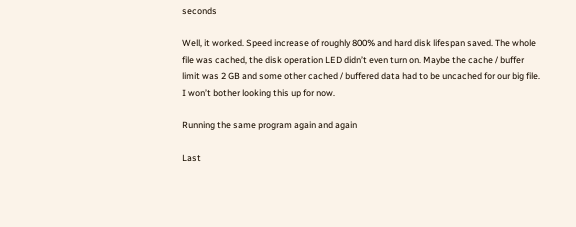seconds

Well, it worked. Speed increase of roughly 800% and hard disk lifespan saved. The whole file was cached, the disk operation LED didn’t even turn on. Maybe the cache / buffer limit was 2 GB and some other cached / buffered data had to be uncached for our big file. I won’t bother looking this up for now.

Running the same program again and again

Last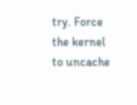try. Force the kernel to uncache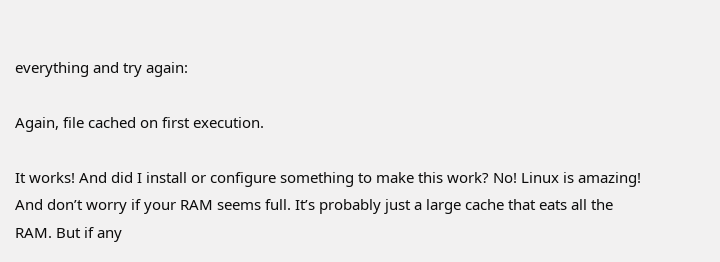everything and try again:

Again, file cached on first execution.

It works! And did I install or configure something to make this work? No! Linux is amazing! And don’t worry if your RAM seems full. It’s probably just a large cache that eats all the RAM. But if any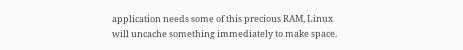application needs some of this precious RAM, Linux will uncache something immediately to make space.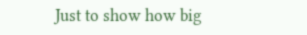Just to show how big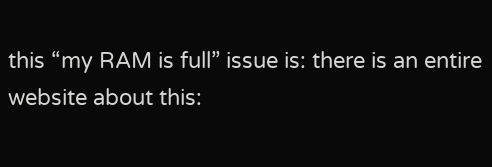this “my RAM is full” issue is: there is an entire website about this: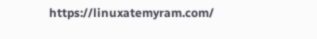https://linuxatemyram.com/